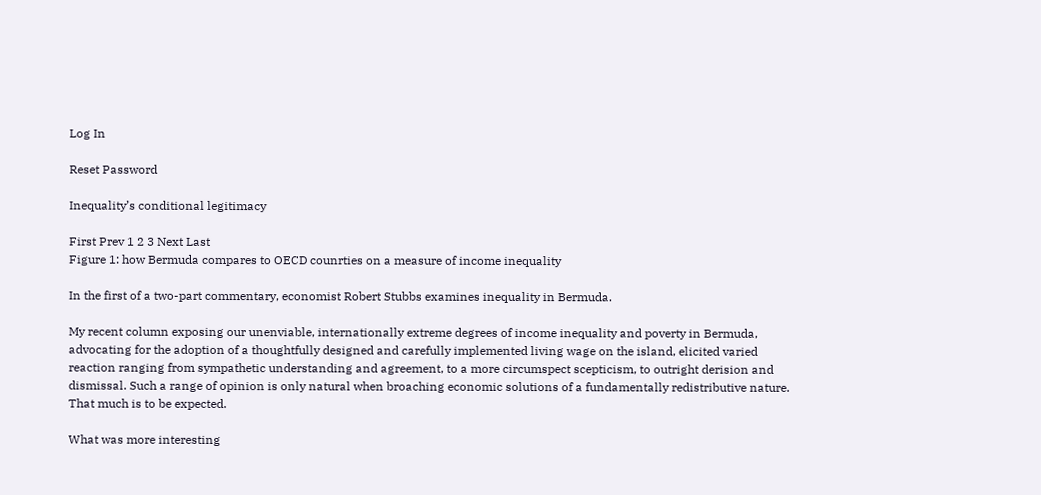Log In

Reset Password

Inequality’s conditional legitimacy

First Prev 1 2 3 Next Last
Figure 1: how Bermuda compares to OECD counrties on a measure of income inequality

In the first of a two-part commentary, economist Robert Stubbs examines inequality in Bermuda.

My recent column exposing our unenviable, internationally extreme degrees of income inequality and poverty in Bermuda, advocating for the adoption of a thoughtfully designed and carefully implemented living wage on the island, elicited varied reaction ranging from sympathetic understanding and agreement, to a more circumspect scepticism, to outright derision and dismissal. Such a range of opinion is only natural when broaching economic solutions of a fundamentally redistributive nature. That much is to be expected.

What was more interesting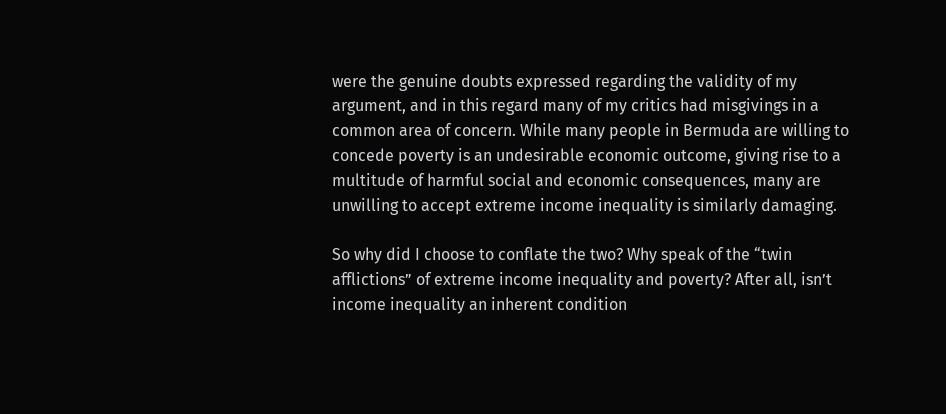were the genuine doubts expressed regarding the validity of my argument, and in this regard many of my critics had misgivings in a common area of concern. While many people in Bermuda are willing to concede poverty is an undesirable economic outcome, giving rise to a multitude of harmful social and economic consequences, many are unwilling to accept extreme income inequality is similarly damaging.

So why did I choose to conflate the two? Why speak of the “twin afflictions” of extreme income inequality and poverty? After all, isn’t income inequality an inherent condition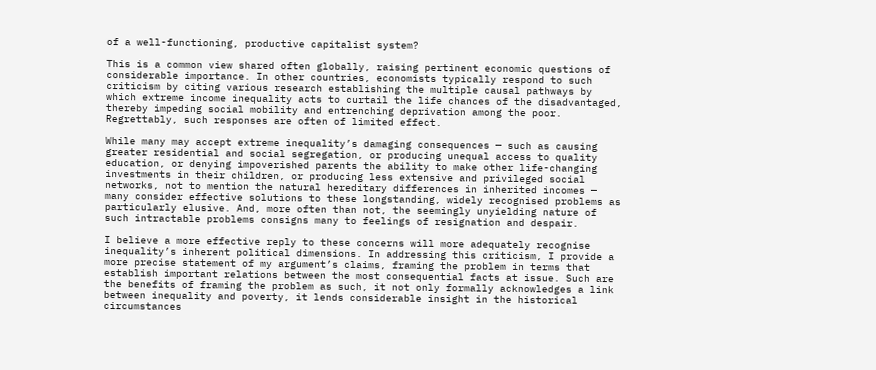of a well-functioning, productive capitalist system?

This is a common view shared often globally, raising pertinent economic questions of considerable importance. In other countries, economists typically respond to such criticism by citing various research establishing the multiple causal pathways by which extreme income inequality acts to curtail the life chances of the disadvantaged, thereby impeding social mobility and entrenching deprivation among the poor. Regrettably, such responses are often of limited effect.

While many may accept extreme inequality’s damaging consequences — such as causing greater residential and social segregation, or producing unequal access to quality education, or denying impoverished parents the ability to make other life-changing investments in their children, or producing less extensive and privileged social networks, not to mention the natural hereditary differences in inherited incomes — many consider effective solutions to these longstanding, widely recognised problems as particularly elusive. And, more often than not, the seemingly unyielding nature of such intractable problems consigns many to feelings of resignation and despair.

I believe a more effective reply to these concerns will more adequately recognise inequality’s inherent political dimensions. In addressing this criticism, I provide a more precise statement of my argument’s claims, framing the problem in terms that establish important relations between the most consequential facts at issue. Such are the benefits of framing the problem as such, it not only formally acknowledges a link between inequality and poverty, it lends considerable insight in the historical circumstances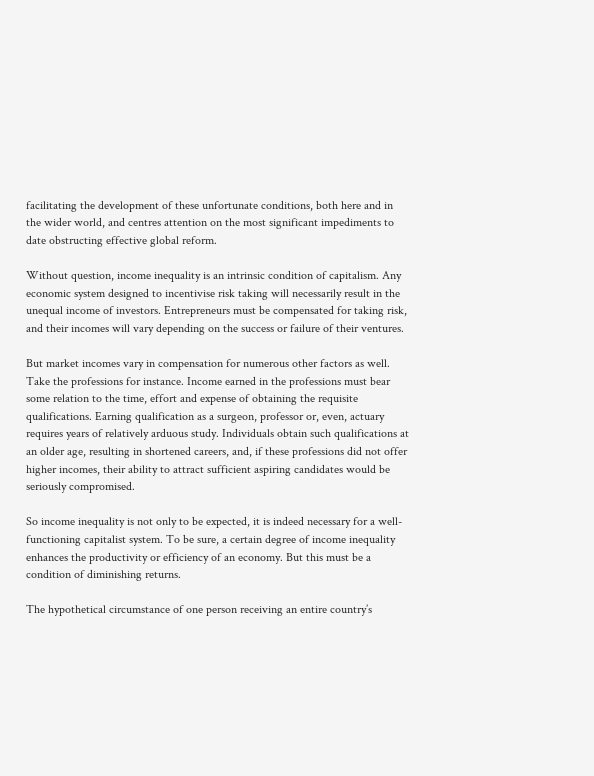facilitating the development of these unfortunate conditions, both here and in the wider world, and centres attention on the most significant impediments to date obstructing effective global reform.

Without question, income inequality is an intrinsic condition of capitalism. Any economic system designed to incentivise risk taking will necessarily result in the unequal income of investors. Entrepreneurs must be compensated for taking risk, and their incomes will vary depending on the success or failure of their ventures.

But market incomes vary in compensation for numerous other factors as well. Take the professions for instance. Income earned in the professions must bear some relation to the time, effort and expense of obtaining the requisite qualifications. Earning qualification as a surgeon, professor or, even, actuary requires years of relatively arduous study. Individuals obtain such qualifications at an older age, resulting in shortened careers, and, if these professions did not offer higher incomes, their ability to attract sufficient aspiring candidates would be seriously compromised.

So income inequality is not only to be expected, it is indeed necessary for a well-functioning capitalist system. To be sure, a certain degree of income inequality enhances the productivity or efficiency of an economy. But this must be a condition of diminishing returns.

The hypothetical circumstance of one person receiving an entire country’s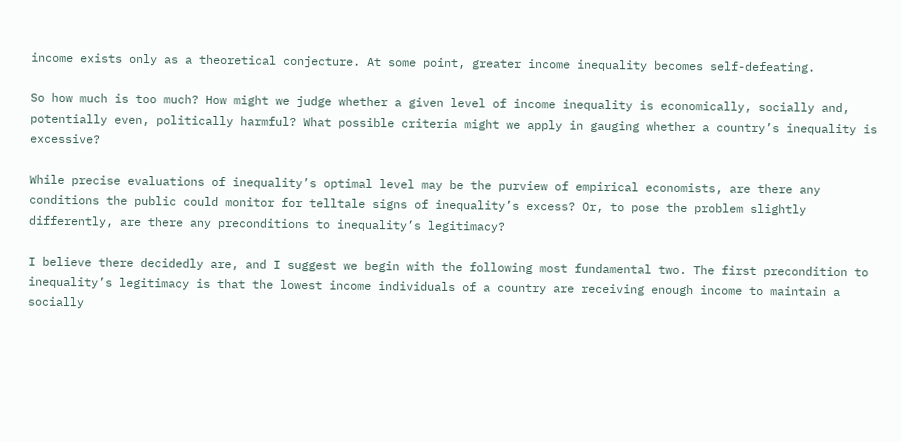income exists only as a theoretical conjecture. At some point, greater income inequality becomes self-defeating.

So how much is too much? How might we judge whether a given level of income inequality is economically, socially and, potentially even, politically harmful? What possible criteria might we apply in gauging whether a country’s inequality is excessive?

While precise evaluations of inequality’s optimal level may be the purview of empirical economists, are there any conditions the public could monitor for telltale signs of inequality’s excess? Or, to pose the problem slightly differently, are there any preconditions to inequality’s legitimacy?

I believe there decidedly are, and I suggest we begin with the following most fundamental two. The first precondition to inequality’s legitimacy is that the lowest income individuals of a country are receiving enough income to maintain a socially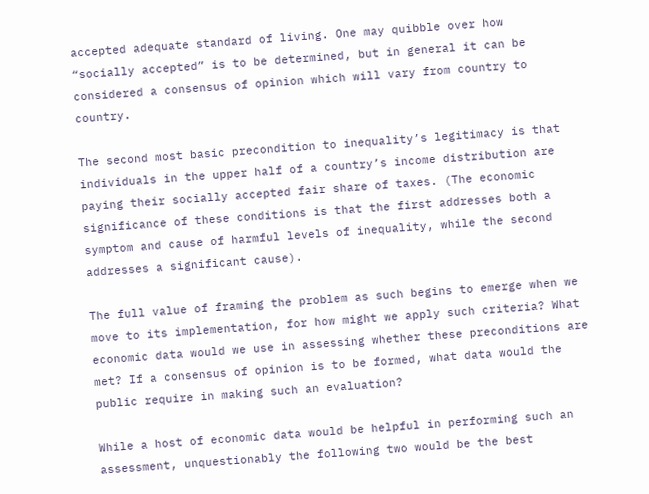accepted adequate standard of living. One may quibble over how “socially accepted” is to be determined, but in general it can be considered a consensus of opinion which will vary from country to country.

The second most basic precondition to inequality’s legitimacy is that individuals in the upper half of a country’s income distribution are paying their socially accepted fair share of taxes. (The economic significance of these conditions is that the first addresses both a symptom and cause of harmful levels of inequality, while the second addresses a significant cause).

The full value of framing the problem as such begins to emerge when we move to its implementation, for how might we apply such criteria? What economic data would we use in assessing whether these preconditions are met? If a consensus of opinion is to be formed, what data would the public require in making such an evaluation?

While a host of economic data would be helpful in performing such an assessment, unquestionably the following two would be the best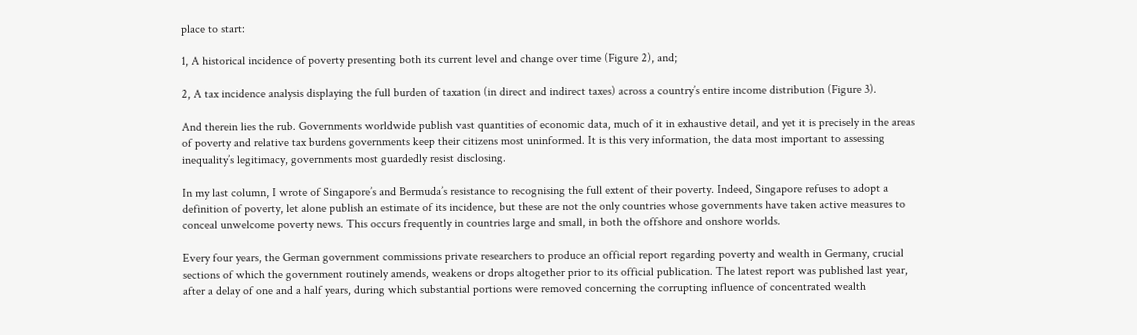place to start:

1, A historical incidence of poverty presenting both its current level and change over time (Figure 2), and;

2, A tax incidence analysis displaying the full burden of taxation (in direct and indirect taxes) across a country’s entire income distribution (Figure 3).

And therein lies the rub. Governments worldwide publish vast quantities of economic data, much of it in exhaustive detail, and yet it is precisely in the areas of poverty and relative tax burdens governments keep their citizens most uninformed. It is this very information, the data most important to assessing inequality’s legitimacy, governments most guardedly resist disclosing.

In my last column, I wrote of Singapore’s and Bermuda’s resistance to recognising the full extent of their poverty. Indeed, Singapore refuses to adopt a definition of poverty, let alone publish an estimate of its incidence, but these are not the only countries whose governments have taken active measures to conceal unwelcome poverty news. This occurs frequently in countries large and small, in both the offshore and onshore worlds.

Every four years, the German government commissions private researchers to produce an official report regarding poverty and wealth in Germany, crucial sections of which the government routinely amends, weakens or drops altogether prior to its official publication. The latest report was published last year, after a delay of one and a half years, during which substantial portions were removed concerning the corrupting influence of concentrated wealth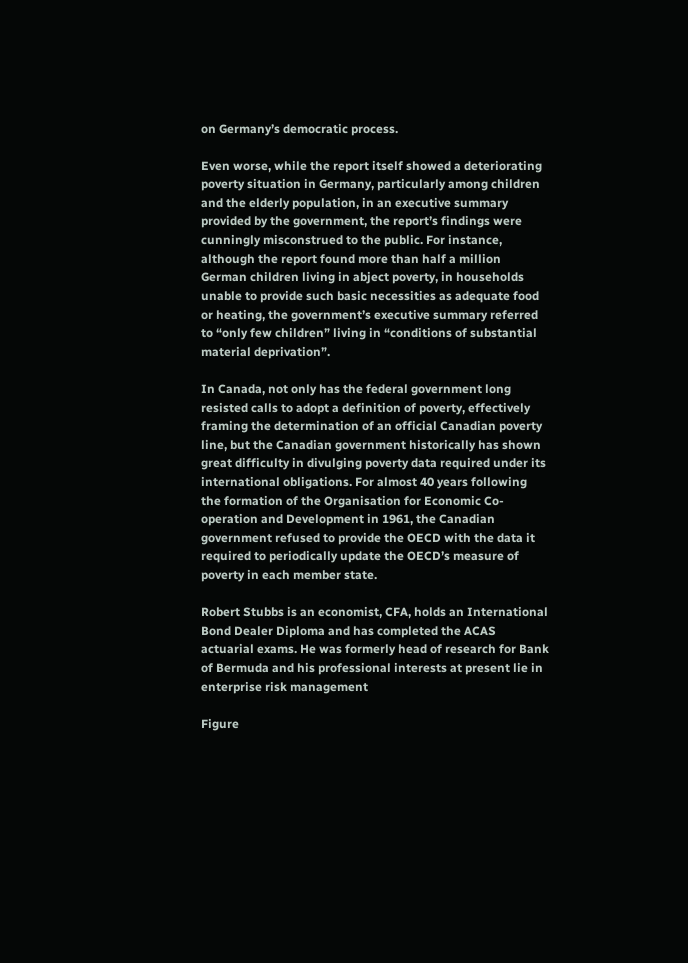on Germany’s democratic process.

Even worse, while the report itself showed a deteriorating poverty situation in Germany, particularly among children and the elderly population, in an executive summary provided by the government, the report’s findings were cunningly misconstrued to the public. For instance, although the report found more than half a million German children living in abject poverty, in households unable to provide such basic necessities as adequate food or heating, the government’s executive summary referred to “only few children” living in “conditions of substantial material deprivation”.

In Canada, not only has the federal government long resisted calls to adopt a definition of poverty, effectively framing the determination of an official Canadian poverty line, but the Canadian government historically has shown great difficulty in divulging poverty data required under its international obligations. For almost 40 years following the formation of the Organisation for Economic Co-operation and Development in 1961, the Canadian government refused to provide the OECD with the data it required to periodically update the OECD’s measure of poverty in each member state.

Robert Stubbs is an economist, CFA, holds an International Bond Dealer Diploma and has completed the ACAS actuarial exams. He was formerly head of research for Bank of Bermuda and his professional interests at present lie in enterprise risk management

Figure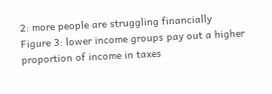2: more people are struggling financially
Figure 3: lower income groups pay out a higher proportion of income in taxes